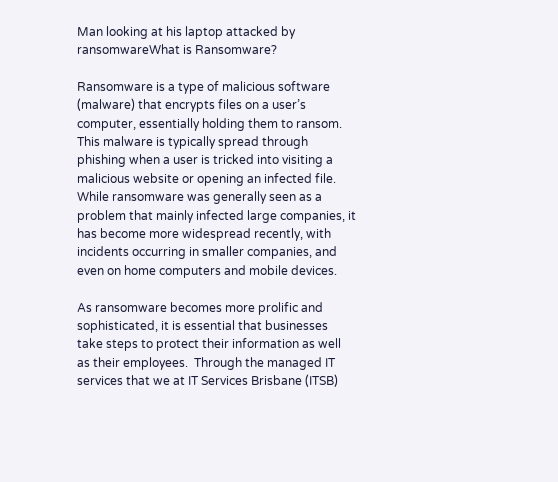Man looking at his laptop attacked by ransomwareWhat is Ransomware?

Ransomware is a type of malicious software (malware) that encrypts files on a user’s computer, essentially holding them to ransom. This malware is typically spread through phishing when a user is tricked into visiting a malicious website or opening an infected file. While ransomware was generally seen as a problem that mainly infected large companies, it has become more widespread recently, with incidents occurring in smaller companies, and even on home computers and mobile devices.

As ransomware becomes more prolific and sophisticated, it is essential that businesses take steps to protect their information as well as their employees.  Through the managed IT services that we at IT Services Brisbane (ITSB)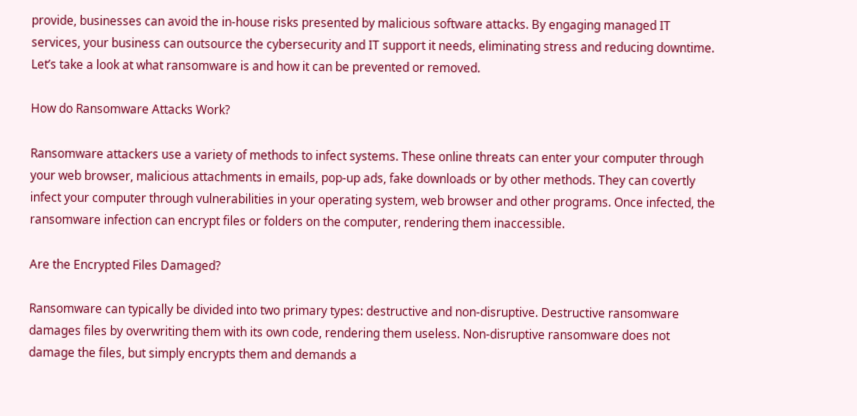provide, businesses can avoid the in-house risks presented by malicious software attacks. By engaging managed IT services, your business can outsource the cybersecurity and IT support it needs, eliminating stress and reducing downtime. Let’s take a look at what ransomware is and how it can be prevented or removed.

How do Ransomware Attacks Work?

Ransomware attackers use a variety of methods to infect systems. These online threats can enter your computer through your web browser, malicious attachments in emails, pop-up ads, fake downloads or by other methods. They can covertly infect your computer through vulnerabilities in your operating system, web browser and other programs. Once infected, the ransomware infection can encrypt files or folders on the computer, rendering them inaccessible.

Are the Encrypted Files Damaged?

Ransomware can typically be divided into two primary types: destructive and non-disruptive. Destructive ransomware damages files by overwriting them with its own code, rendering them useless. Non-disruptive ransomware does not damage the files, but simply encrypts them and demands a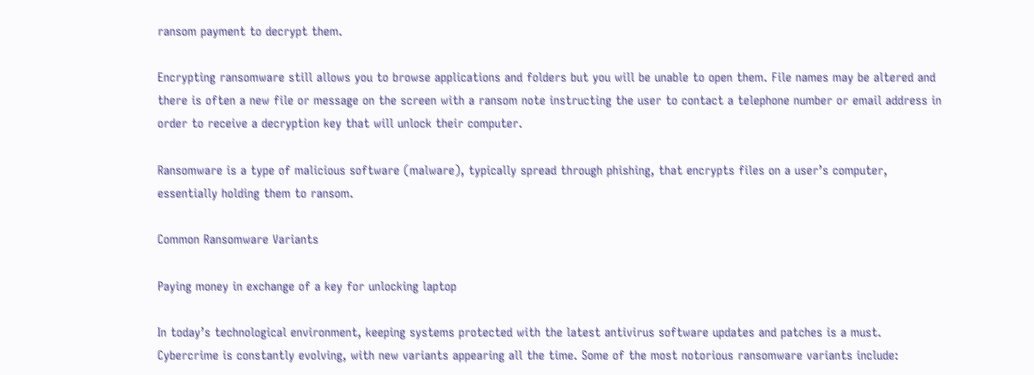ransom payment to decrypt them.

Encrypting ransomware still allows you to browse applications and folders but you will be unable to open them. File names may be altered and there is often a new file or message on the screen with a ransom note instructing the user to contact a telephone number or email address in order to receive a decryption key that will unlock their computer.

Ransomware is a type of malicious software (malware), typically spread through phishing, that encrypts files on a user’s computer, essentially holding them to ransom.

Common Ransomware Variants

Paying money in exchange of a key for unlocking laptop

In today’s technological environment, keeping systems protected with the latest antivirus software updates and patches is a must. Cybercrime is constantly evolving, with new variants appearing all the time. Some of the most notorious ransomware variants include: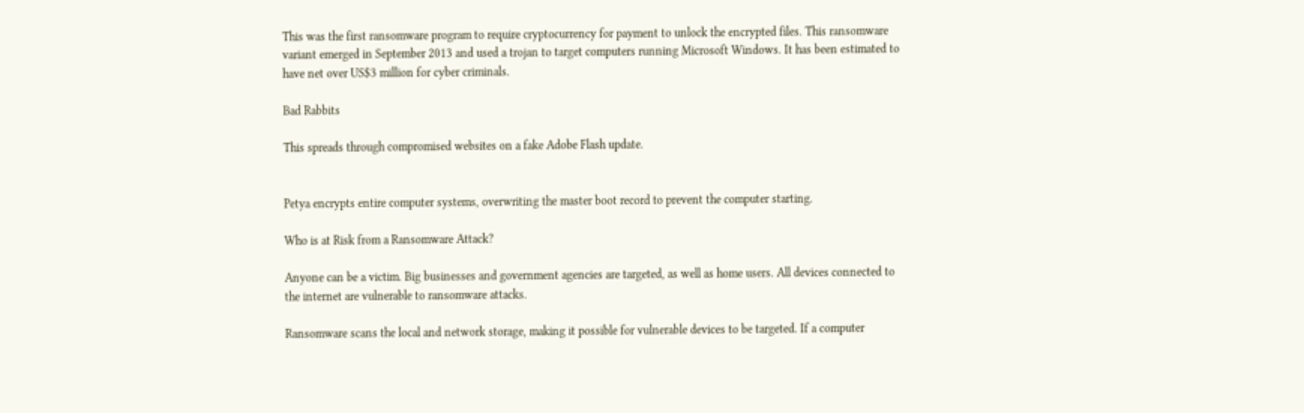This was the first ransomware program to require cryptocurrency for payment to unlock the encrypted files. This ransomware variant emerged in September 2013 and used a trojan to target computers running Microsoft Windows. It has been estimated to have net over US$3 million for cyber criminals.

Bad Rabbits

This spreads through compromised websites on a fake Adobe Flash update.


Petya encrypts entire computer systems, overwriting the master boot record to prevent the computer starting.

Who is at Risk from a Ransomware Attack?

Anyone can be a victim. Big businesses and government agencies are targeted, as well as home users. All devices connected to the internet are vulnerable to ransomware attacks.

Ransomware scans the local and network storage, making it possible for vulnerable devices to be targeted. If a computer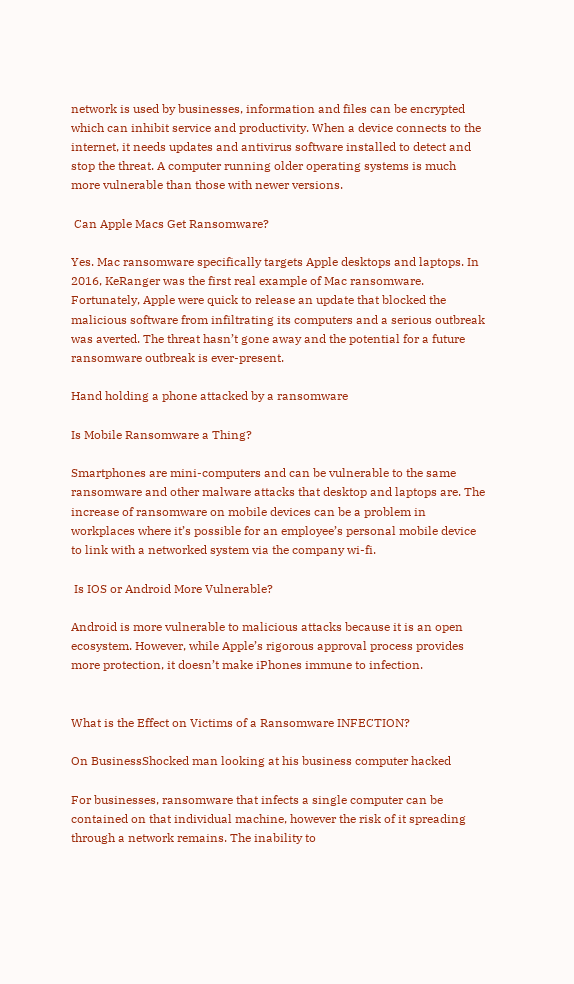network is used by businesses, information and files can be encrypted which can inhibit service and productivity. When a device connects to the internet, it needs updates and antivirus software installed to detect and stop the threat. A computer running older operating systems is much more vulnerable than those with newer versions.

 Can Apple Macs Get Ransomware?

Yes. Mac ransomware specifically targets Apple desktops and laptops. In 2016, KeRanger was the first real example of Mac ransomware. Fortunately, Apple were quick to release an update that blocked the malicious software from infiltrating its computers and a serious outbreak was averted. The threat hasn’t gone away and the potential for a future ransomware outbreak is ever-present.

Hand holding a phone attacked by a ransomware

Is Mobile Ransomware a Thing?

Smartphones are mini-computers and can be vulnerable to the same ransomware and other malware attacks that desktop and laptops are. The increase of ransomware on mobile devices can be a problem in workplaces where it’s possible for an employee’s personal mobile device to link with a networked system via the company wi-fi.

 Is IOS or Android More Vulnerable?

Android is more vulnerable to malicious attacks because it is an open ecosystem. However, while Apple’s rigorous approval process provides more protection, it doesn’t make iPhones immune to infection.


What is the Effect on Victims of a Ransomware INFECTION?

On BusinessShocked man looking at his business computer hacked

For businesses, ransomware that infects a single computer can be contained on that individual machine, however the risk of it spreading through a network remains. The inability to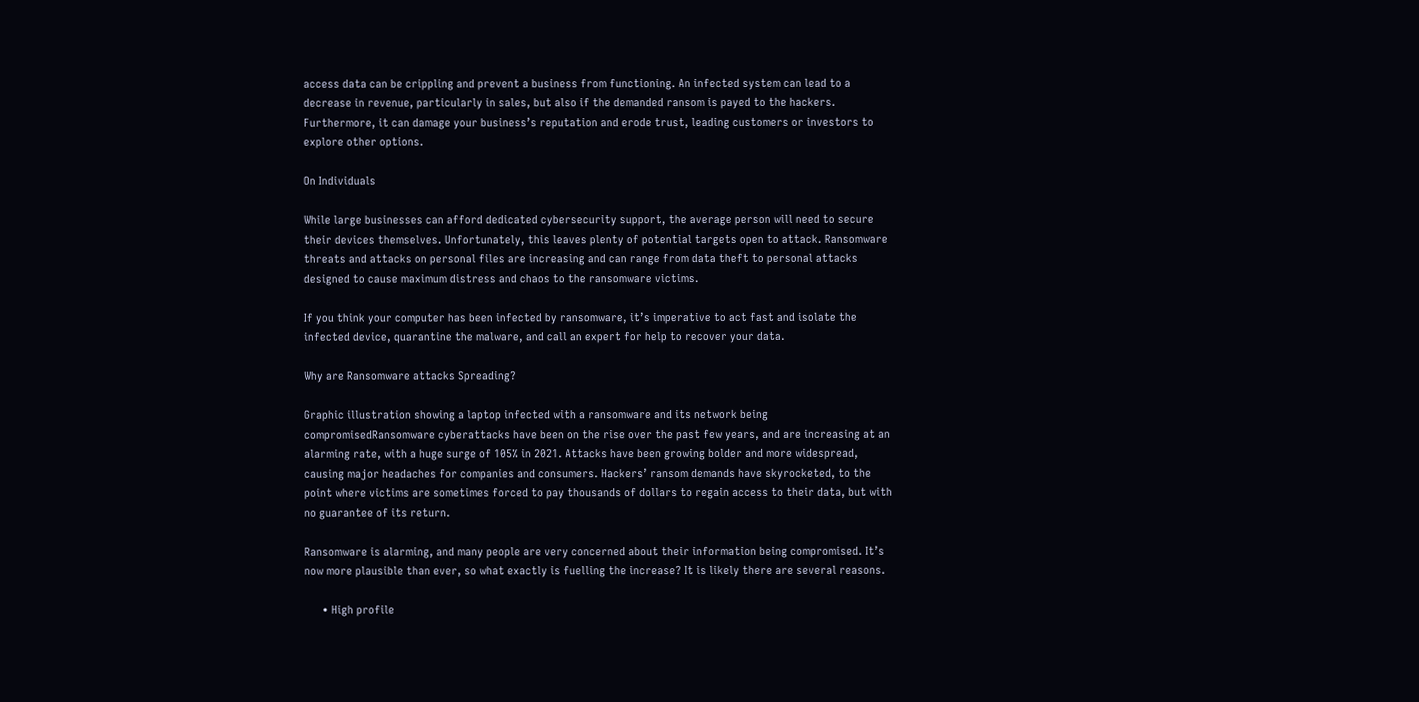access data can be crippling and prevent a business from functioning. An infected system can lead to a decrease in revenue, particularly in sales, but also if the demanded ransom is payed to the hackers. Furthermore, it can damage your business’s reputation and erode trust, leading customers or investors to explore other options.

On Individuals

While large businesses can afford dedicated cybersecurity support, the average person will need to secure their devices themselves. Unfortunately, this leaves plenty of potential targets open to attack. Ransomware threats and attacks on personal files are increasing and can range from data theft to personal attacks designed to cause maximum distress and chaos to the ransomware victims.

If you think your computer has been infected by ransomware, it’s imperative to act fast and isolate the infected device, quarantine the malware, and call an expert for help to recover your data.

Why are Ransomware attacks Spreading?

Graphic illustration showing a laptop infected with a ransomware and its network being compromisedRansomware cyberattacks have been on the rise over the past few years, and are increasing at an alarming rate, with a huge surge of 105% in 2021. Attacks have been growing bolder and more widespread, causing major headaches for companies and consumers. Hackers’ ransom demands have skyrocketed, to the point where victims are sometimes forced to pay thousands of dollars to regain access to their data, but with no guarantee of its return.

Ransomware is alarming, and many people are very concerned about their information being compromised. It’s now more plausible than ever, so what exactly is fuelling the increase? It is likely there are several reasons.

      • High profile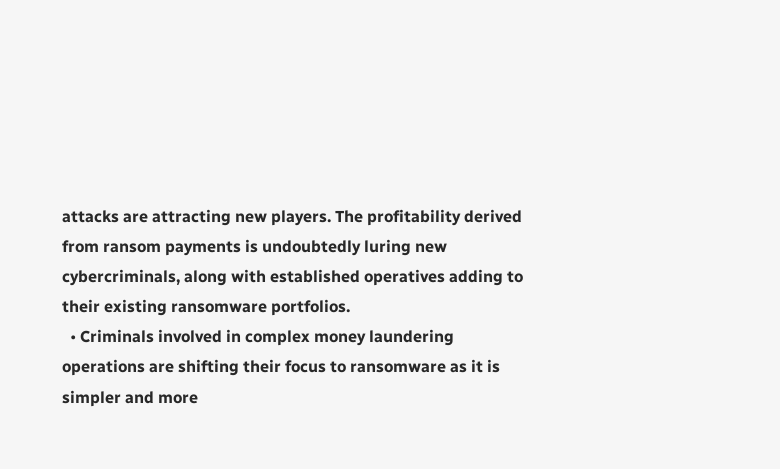attacks are attracting new players. The profitability derived from ransom payments is undoubtedly luring new cybercriminals, along with established operatives adding to their existing ransomware portfolios.
  • Criminals involved in complex money laundering operations are shifting their focus to ransomware as it is simpler and more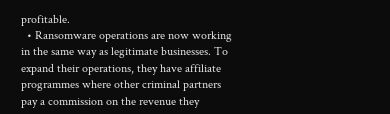profitable.
  • Ransomware operations are now working in the same way as legitimate businesses. To expand their operations, they have affiliate programmes where other criminal partners pay a commission on the revenue they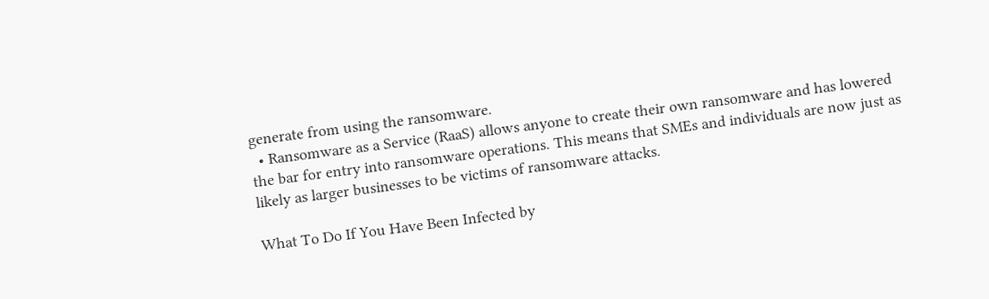generate from using the ransomware.
  • Ransomware as a Service (RaaS) allows anyone to create their own ransomware and has lowered the bar for entry into ransomware operations. This means that SMEs and individuals are now just as likely as larger businesses to be victims of ransomware attacks.

What To Do If You Have Been Infected by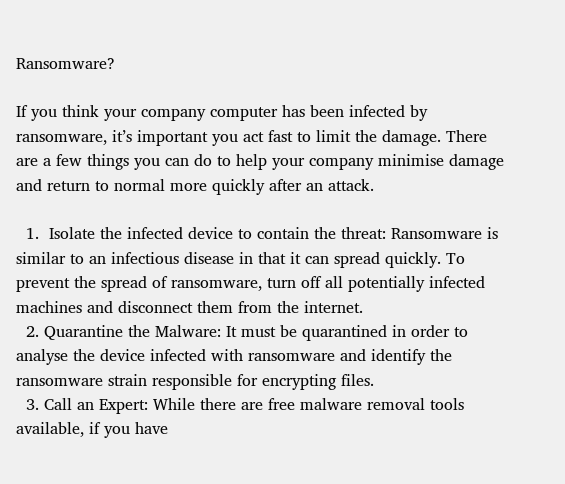Ransomware?

If you think your company computer has been infected by ransomware, it’s important you act fast to limit the damage. There are a few things you can do to help your company minimise damage and return to normal more quickly after an attack.

  1.  Isolate the infected device to contain the threat: Ransomware is similar to an infectious disease in that it can spread quickly. To prevent the spread of ransomware, turn off all potentially infected machines and disconnect them from the internet.
  2. Quarantine the Malware: It must be quarantined in order to analyse the device infected with ransomware and identify the ransomware strain responsible for encrypting files.
  3. Call an Expert: While there are free malware removal tools available, if you have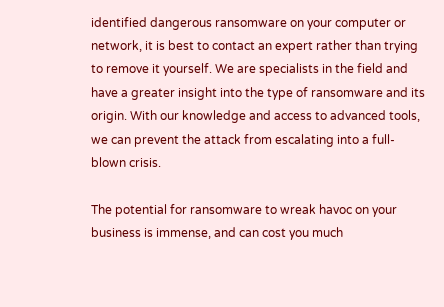identified dangerous ransomware on your computer or network, it is best to contact an expert rather than trying to remove it yourself. We are specialists in the field and have a greater insight into the type of ransomware and its origin. With our knowledge and access to advanced tools, we can prevent the attack from escalating into a full-blown crisis.

The potential for ransomware to wreak havoc on your business is immense, and can cost you much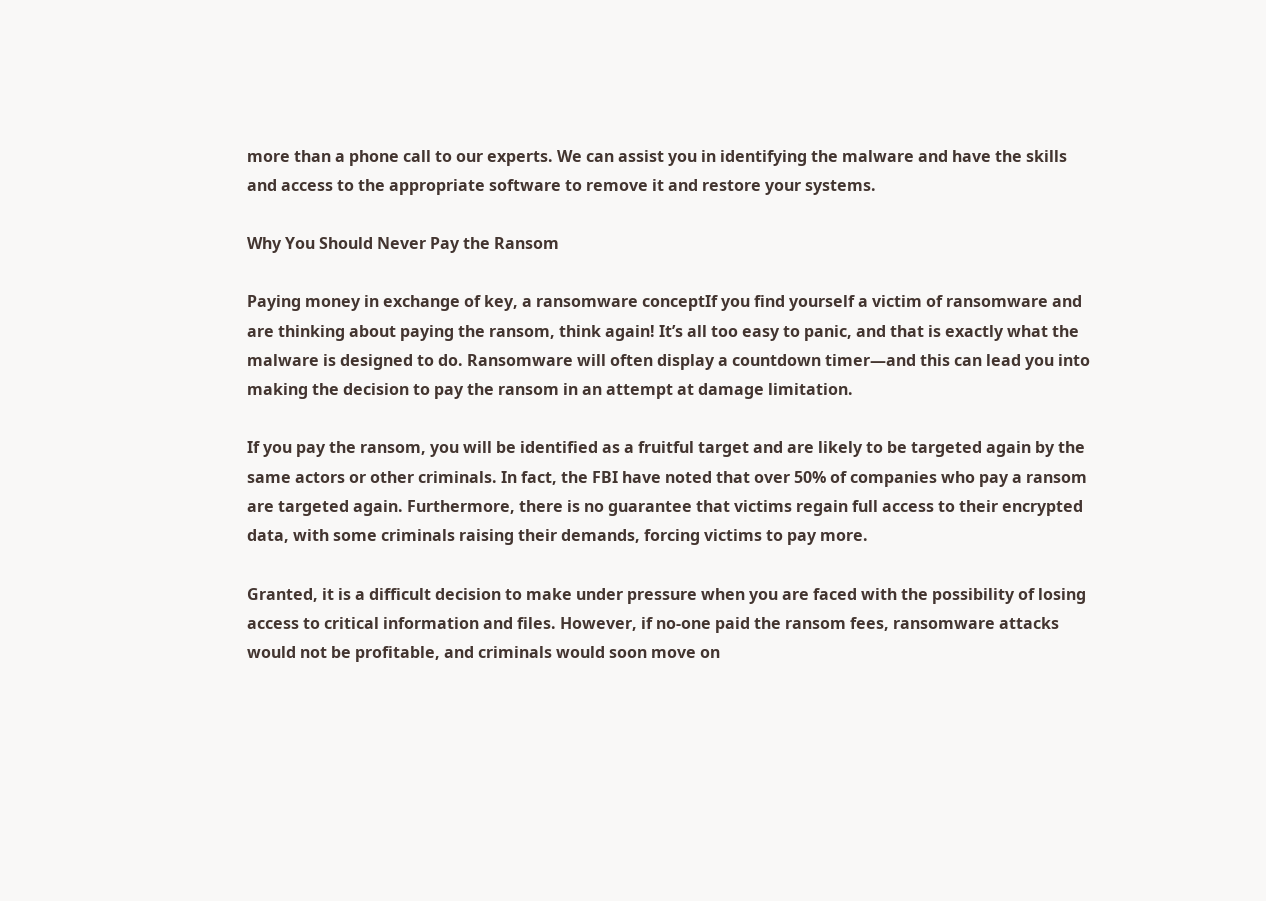more than a phone call to our experts. We can assist you in identifying the malware and have the skills and access to the appropriate software to remove it and restore your systems.

Why You Should Never Pay the Ransom

Paying money in exchange of key, a ransomware conceptIf you find yourself a victim of ransomware and are thinking about paying the ransom, think again! It’s all too easy to panic, and that is exactly what the malware is designed to do. Ransomware will often display a countdown timer—and this can lead you into making the decision to pay the ransom in an attempt at damage limitation.

If you pay the ransom, you will be identified as a fruitful target and are likely to be targeted again by the same actors or other criminals. In fact, the FBI have noted that over 50% of companies who pay a ransom are targeted again. Furthermore, there is no guarantee that victims regain full access to their encrypted data, with some criminals raising their demands, forcing victims to pay more.

Granted, it is a difficult decision to make under pressure when you are faced with the possibility of losing access to critical information and files. However, if no-one paid the ransom fees, ransomware attacks would not be profitable, and criminals would soon move on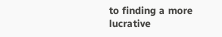to finding a more lucrative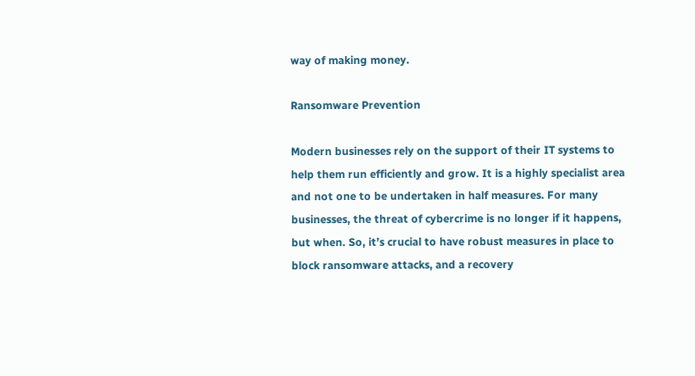way of making money.

Ransomware Prevention

Modern businesses rely on the support of their IT systems to help them run efficiently and grow. It is a highly specialist area and not one to be undertaken in half measures. For many businesses, the threat of cybercrime is no longer if it happens, but when. So, it’s crucial to have robust measures in place to block ransomware attacks, and a recovery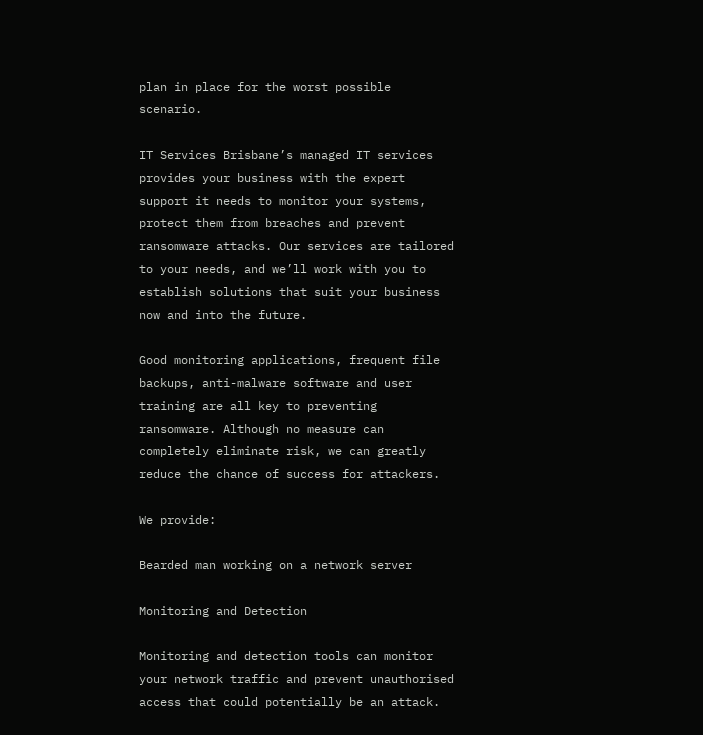plan in place for the worst possible scenario.

IT Services Brisbane’s managed IT services provides your business with the expert support it needs to monitor your systems, protect them from breaches and prevent ransomware attacks. Our services are tailored to your needs, and we’ll work with you to establish solutions that suit your business now and into the future.

Good monitoring applications, frequent file backups, anti-malware software and user training are all key to preventing ransomware. Although no measure can completely eliminate risk, we can greatly reduce the chance of success for attackers.

We provide:

Bearded man working on a network server

Monitoring and Detection

Monitoring and detection tools can monitor your network traffic and prevent unauthorised access that could potentially be an attack.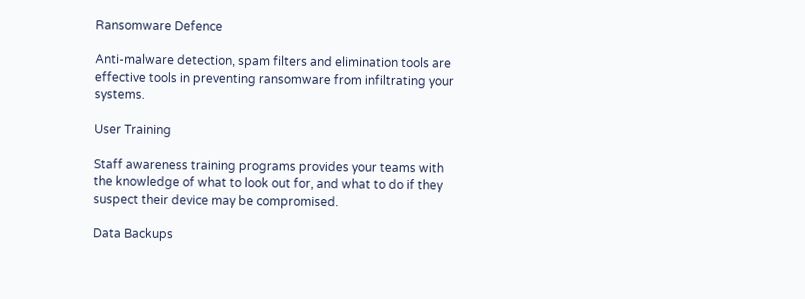Ransomware Defence

Anti-malware detection, spam filters and elimination tools are effective tools in preventing ransomware from infiltrating your systems.

User Training

Staff awareness training programs provides your teams with the knowledge of what to look out for, and what to do if they suspect their device may be compromised.

Data Backups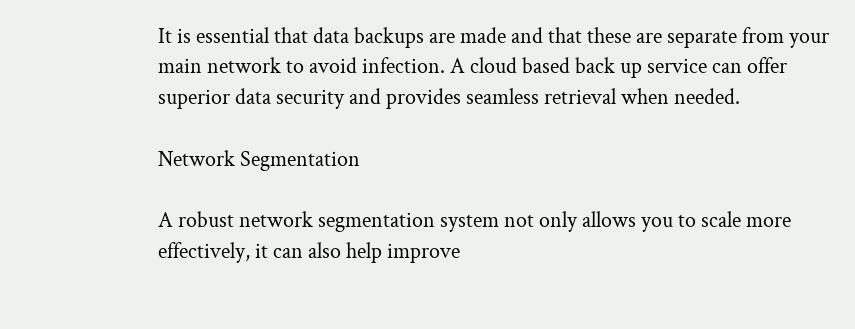It is essential that data backups are made and that these are separate from your main network to avoid infection. A cloud based back up service can offer superior data security and provides seamless retrieval when needed.

Network Segmentation

A robust network segmentation system not only allows you to scale more effectively, it can also help improve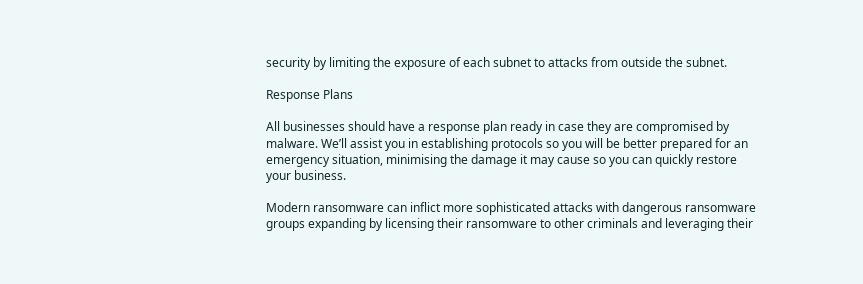security by limiting the exposure of each subnet to attacks from outside the subnet.

Response Plans

All businesses should have a response plan ready in case they are compromised by malware. We’ll assist you in establishing protocols so you will be better prepared for an emergency situation, minimising the damage it may cause so you can quickly restore your business.

Modern ransomware can inflict more sophisticated attacks with dangerous ransomware groups expanding by licensing their ransomware to other criminals and leveraging their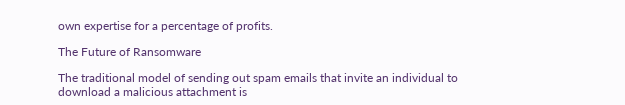own expertise for a percentage of profits.

The Future of Ransomware

The traditional model of sending out spam emails that invite an individual to download a malicious attachment is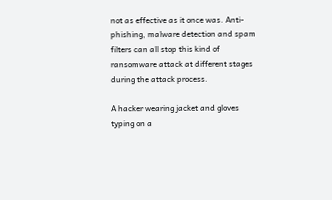not as effective as it once was. Anti-phishing, malware detection and spam filters can all stop this kind of ransomware attack at different stages during the attack process.

A hacker wearing jacket and gloves typing on a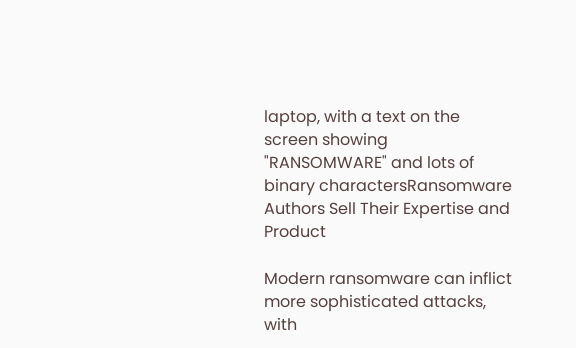laptop, with a text on the screen showing "RANSOMWARE" and lots of binary charactersRansomware Authors Sell Their Expertise and Product

Modern ransomware can inflict more sophisticated attacks, with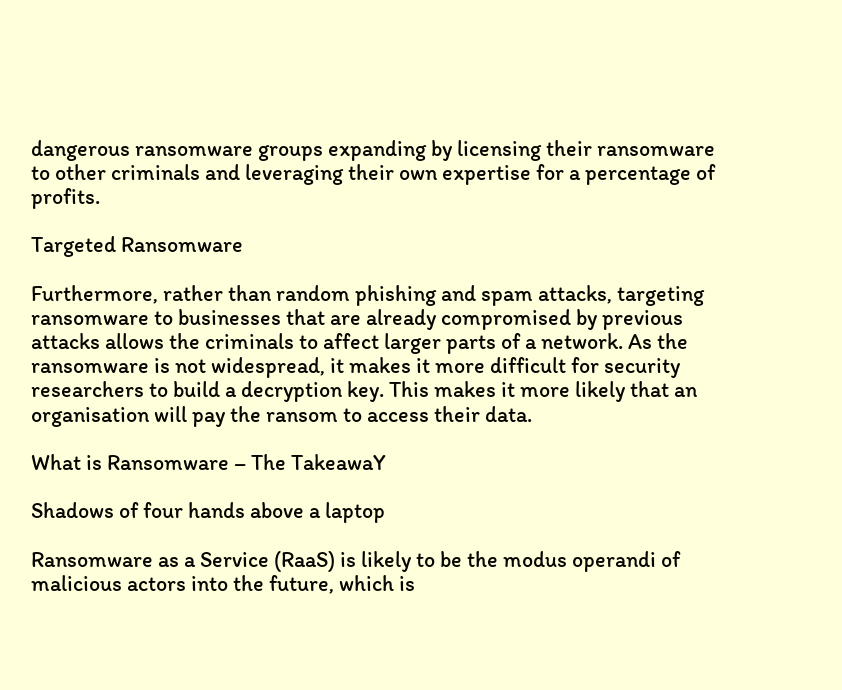dangerous ransomware groups expanding by licensing their ransomware to other criminals and leveraging their own expertise for a percentage of profits.

Targeted Ransomware

Furthermore, rather than random phishing and spam attacks, targeting ransomware to businesses that are already compromised by previous attacks allows the criminals to affect larger parts of a network. As the ransomware is not widespread, it makes it more difficult for security researchers to build a decryption key. This makes it more likely that an organisation will pay the ransom to access their data.

What is Ransomware – The TakeawaY

Shadows of four hands above a laptop

Ransomware as a Service (RaaS) is likely to be the modus operandi of malicious actors into the future, which is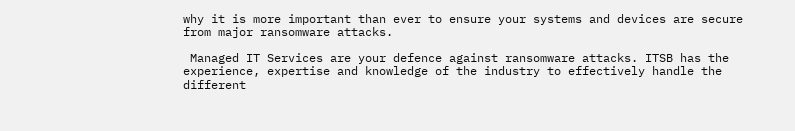why it is more important than ever to ensure your systems and devices are secure from major ransomware attacks.

 Managed IT Services are your defence against ransomware attacks. ITSB has the experience, expertise and knowledge of the industry to effectively handle the different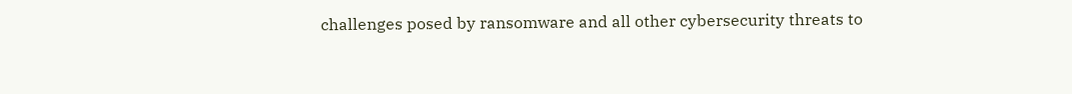challenges posed by ransomware and all other cybersecurity threats to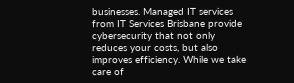businesses. Managed IT services from IT Services Brisbane provide cybersecurity that not only reduces your costs, but also improves efficiency. While we take care of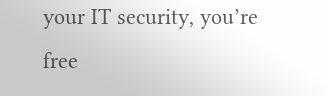your IT security, you’re free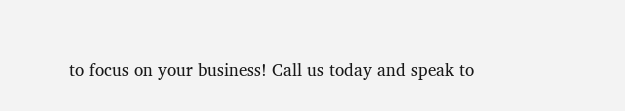to focus on your business! Call us today and speak to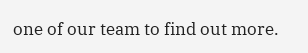one of our team to find out more.